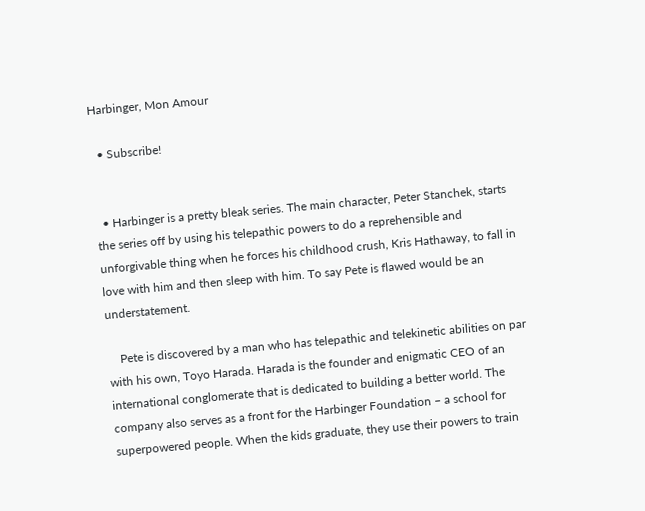Harbinger, Mon Amour

  • Subscribe!


  • Harbinger is a pretty bleak series. The main character, Peter Stanchek, starts the series off by using his telepathic powers to do a reprehensible and unforgivable thing when he forces his childhood crush, Kris Hathaway, to fall in love with him and then sleep with him. To say Pete is flawed would be an understatement.

    Pete is discovered by a man who has telepathic and telekinetic abilities on par with his own, Toyo Harada. Harada is the founder and enigmatic CEO of an international conglomerate that is dedicated to building a better world. The company also serves as a front for the Harbinger Foundation – a school for superpowered people. When the kids graduate, they use their powers to train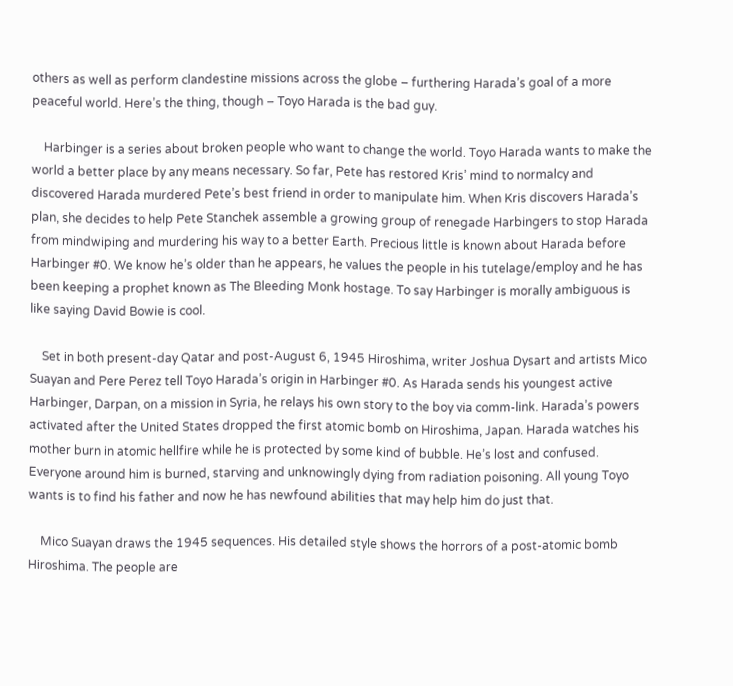others as well as perform clandestine missions across the globe – furthering Harada’s goal of a more peaceful world. Here’s the thing, though – Toyo Harada is the bad guy.

    Harbinger is a series about broken people who want to change the world. Toyo Harada wants to make the world a better place by any means necessary. So far, Pete has restored Kris’ mind to normalcy and discovered Harada murdered Pete’s best friend in order to manipulate him. When Kris discovers Harada’s plan, she decides to help Pete Stanchek assemble a growing group of renegade Harbingers to stop Harada from mindwiping and murdering his way to a better Earth. Precious little is known about Harada before Harbinger #0. We know he’s older than he appears, he values the people in his tutelage/employ and he has been keeping a prophet known as The Bleeding Monk hostage. To say Harbinger is morally ambiguous is like saying David Bowie is cool.

    Set in both present-day Qatar and post-August 6, 1945 Hiroshima, writer Joshua Dysart and artists Mico Suayan and Pere Perez tell Toyo Harada’s origin in Harbinger #0. As Harada sends his youngest active Harbinger, Darpan, on a mission in Syria, he relays his own story to the boy via comm-link. Harada’s powers activated after the United States dropped the first atomic bomb on Hiroshima, Japan. Harada watches his mother burn in atomic hellfire while he is protected by some kind of bubble. He’s lost and confused. Everyone around him is burned, starving and unknowingly dying from radiation poisoning. All young Toyo wants is to find his father and now he has newfound abilities that may help him do just that.

    Mico Suayan draws the 1945 sequences. His detailed style shows the horrors of a post-atomic bomb Hiroshima. The people are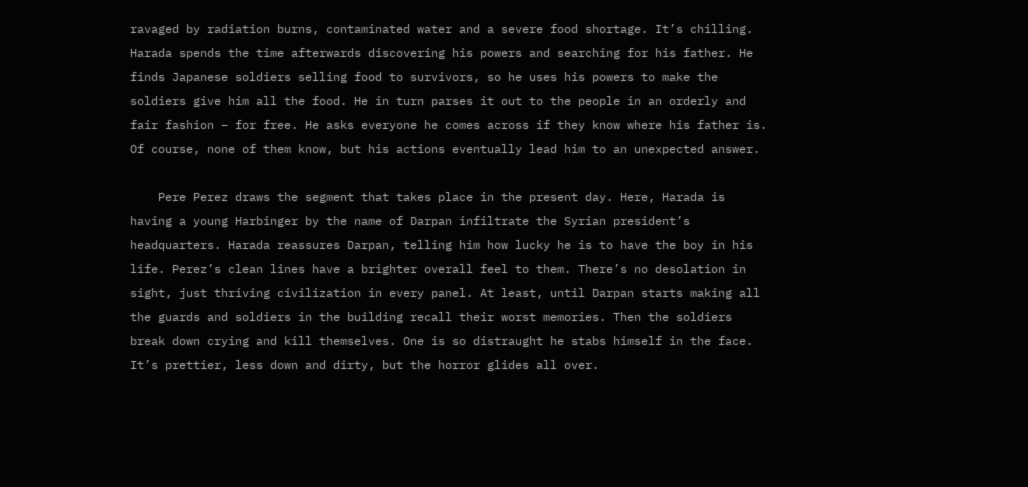ravaged by radiation burns, contaminated water and a severe food shortage. It’s chilling. Harada spends the time afterwards discovering his powers and searching for his father. He finds Japanese soldiers selling food to survivors, so he uses his powers to make the soldiers give him all the food. He in turn parses it out to the people in an orderly and fair fashion – for free. He asks everyone he comes across if they know where his father is. Of course, none of them know, but his actions eventually lead him to an unexpected answer.

    Pere Perez draws the segment that takes place in the present day. Here, Harada is having a young Harbinger by the name of Darpan infiltrate the Syrian president’s headquarters. Harada reassures Darpan, telling him how lucky he is to have the boy in his life. Perez’s clean lines have a brighter overall feel to them. There’s no desolation in sight, just thriving civilization in every panel. At least, until Darpan starts making all the guards and soldiers in the building recall their worst memories. Then the soldiers break down crying and kill themselves. One is so distraught he stabs himself in the face. It’s prettier, less down and dirty, but the horror glides all over.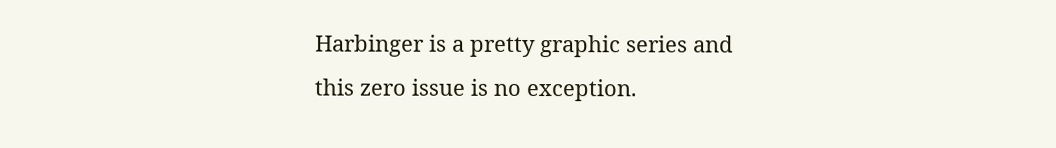Harbinger is a pretty graphic series and this zero issue is no exception.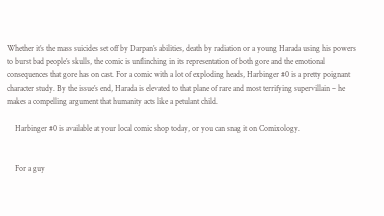Whether it’s the mass suicides set off by Darpan’s abilities, death by radiation or a young Harada using his powers to burst bad people’s skulls, the comic is unflinching in its representation of both gore and the emotional consequences that gore has on cast. For a comic with a lot of exploding heads, Harbinger #0 is a pretty poignant character study. By the issue’s end, Harada is elevated to that plane of rare and most terrifying supervillain – he makes a compelling argument that humanity acts like a petulant child.

    Harbinger #0 is available at your local comic shop today, or you can snag it on Comixology.


    For a guy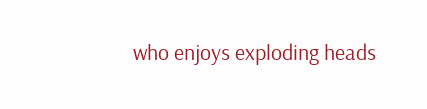who enjoys exploding heads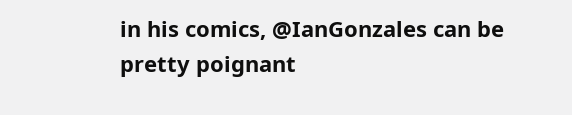in his comics, @IanGonzales can be pretty poignant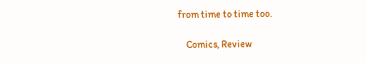from time to time too.

    Comics, Review